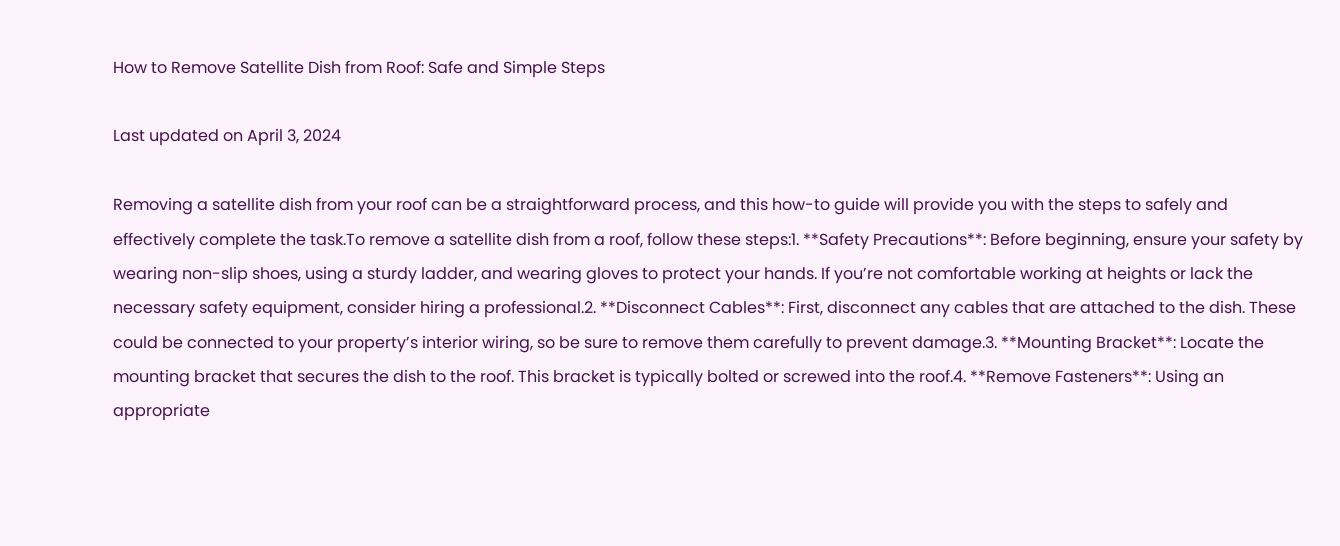How to Remove Satellite Dish from Roof: Safe and Simple Steps

Last updated on April 3, 2024

Removing a satellite dish from your roof can be a straightforward process, and this how-to guide will provide you with the steps to safely and effectively complete the task.To remove a satellite dish from a roof, follow these steps:1. **Safety Precautions**: Before beginning, ensure your safety by wearing non-slip shoes, using a sturdy ladder, and wearing gloves to protect your hands. If you’re not comfortable working at heights or lack the necessary safety equipment, consider hiring a professional.2. **Disconnect Cables**: First, disconnect any cables that are attached to the dish. These could be connected to your property’s interior wiring, so be sure to remove them carefully to prevent damage.3. **Mounting Bracket**: Locate the mounting bracket that secures the dish to the roof. This bracket is typically bolted or screwed into the roof.4. **Remove Fasteners**: Using an appropriate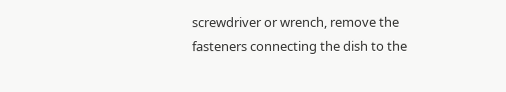screwdriver or wrench, remove the fasteners connecting the dish to the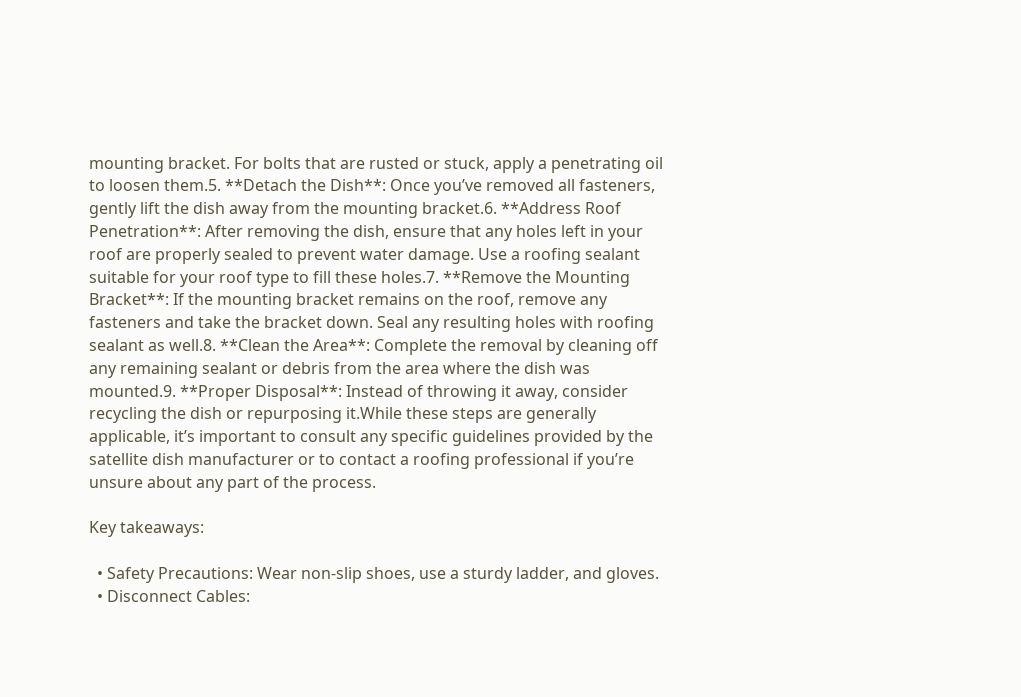mounting bracket. For bolts that are rusted or stuck, apply a penetrating oil to loosen them.5. **Detach the Dish**: Once you’ve removed all fasteners, gently lift the dish away from the mounting bracket.6. **Address Roof Penetration**: After removing the dish, ensure that any holes left in your roof are properly sealed to prevent water damage. Use a roofing sealant suitable for your roof type to fill these holes.7. **Remove the Mounting Bracket**: If the mounting bracket remains on the roof, remove any fasteners and take the bracket down. Seal any resulting holes with roofing sealant as well.8. **Clean the Area**: Complete the removal by cleaning off any remaining sealant or debris from the area where the dish was mounted.9. **Proper Disposal**: Instead of throwing it away, consider recycling the dish or repurposing it.While these steps are generally applicable, it’s important to consult any specific guidelines provided by the satellite dish manufacturer or to contact a roofing professional if you’re unsure about any part of the process.

Key takeaways:

  • Safety Precautions: Wear non-slip shoes, use a sturdy ladder, and gloves.
  • Disconnect Cables: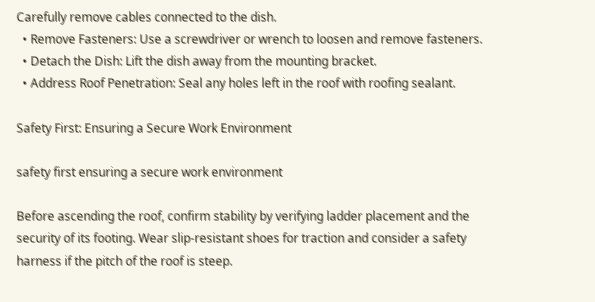Carefully remove cables connected to the dish.
  • Remove Fasteners: Use a screwdriver or wrench to loosen and remove fasteners.
  • Detach the Dish: Lift the dish away from the mounting bracket.
  • Address Roof Penetration: Seal any holes left in the roof with roofing sealant.

Safety First: Ensuring a Secure Work Environment

safety first ensuring a secure work environment

Before ascending the roof, confirm stability by verifying ladder placement and the security of its footing. Wear slip-resistant shoes for traction and consider a safety harness if the pitch of the roof is steep.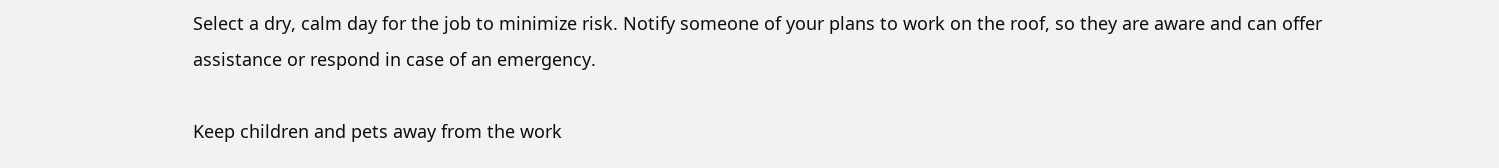Select a dry, calm day for the job to minimize risk. Notify someone of your plans to work on the roof, so they are aware and can offer assistance or respond in case of an emergency.

Keep children and pets away from the work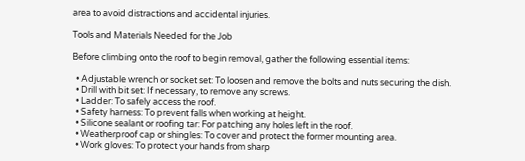area to avoid distractions and accidental injuries.

Tools and Materials Needed for the Job

Before climbing onto the roof to begin removal, gather the following essential items:

  • Adjustable wrench or socket set: To loosen and remove the bolts and nuts securing the dish.
  • Drill with bit set: If necessary, to remove any screws.
  • Ladder: To safely access the roof.
  • Safety harness: To prevent falls when working at height.
  • Silicone sealant or roofing tar: For patching any holes left in the roof.
  • Weatherproof cap or shingles: To cover and protect the former mounting area.
  • Work gloves: To protect your hands from sharp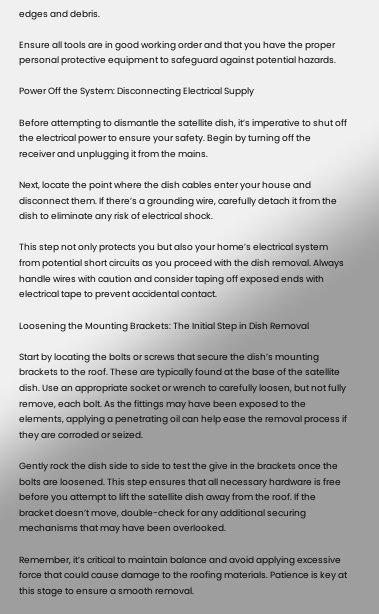edges and debris.

Ensure all tools are in good working order and that you have the proper personal protective equipment to safeguard against potential hazards.

Power Off the System: Disconnecting Electrical Supply

Before attempting to dismantle the satellite dish, it’s imperative to shut off the electrical power to ensure your safety. Begin by turning off the receiver and unplugging it from the mains.

Next, locate the point where the dish cables enter your house and disconnect them. If there’s a grounding wire, carefully detach it from the dish to eliminate any risk of electrical shock.

This step not only protects you but also your home’s electrical system from potential short circuits as you proceed with the dish removal. Always handle wires with caution and consider taping off exposed ends with electrical tape to prevent accidental contact.

Loosening the Mounting Brackets: The Initial Step in Dish Removal

Start by locating the bolts or screws that secure the dish’s mounting brackets to the roof. These are typically found at the base of the satellite dish. Use an appropriate socket or wrench to carefully loosen, but not fully remove, each bolt. As the fittings may have been exposed to the elements, applying a penetrating oil can help ease the removal process if they are corroded or seized.

Gently rock the dish side to side to test the give in the brackets once the bolts are loosened. This step ensures that all necessary hardware is free before you attempt to lift the satellite dish away from the roof. If the bracket doesn’t move, double-check for any additional securing mechanisms that may have been overlooked.

Remember, it’s critical to maintain balance and avoid applying excessive force that could cause damage to the roofing materials. Patience is key at this stage to ensure a smooth removal.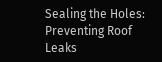Sealing the Holes: Preventing Roof Leaks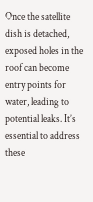Once the satellite dish is detached, exposed holes in the roof can become entry points for water, leading to potential leaks. It’s essential to address these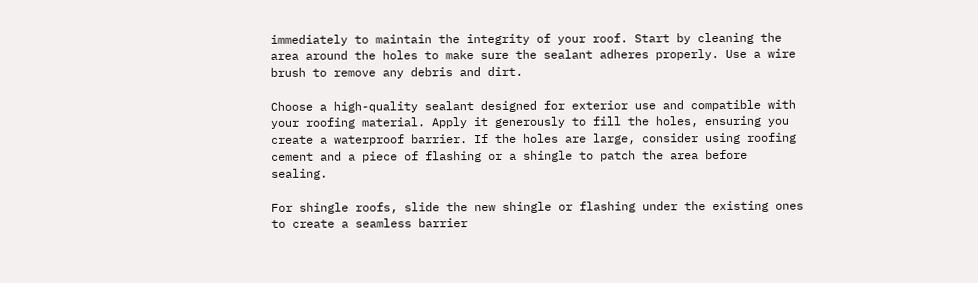immediately to maintain the integrity of your roof. Start by cleaning the area around the holes to make sure the sealant adheres properly. Use a wire brush to remove any debris and dirt.

Choose a high-quality sealant designed for exterior use and compatible with your roofing material. Apply it generously to fill the holes, ensuring you create a waterproof barrier. If the holes are large, consider using roofing cement and a piece of flashing or a shingle to patch the area before sealing.

For shingle roofs, slide the new shingle or flashing under the existing ones to create a seamless barrier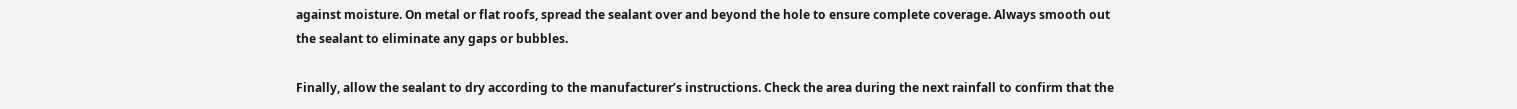against moisture. On metal or flat roofs, spread the sealant over and beyond the hole to ensure complete coverage. Always smooth out the sealant to eliminate any gaps or bubbles.

Finally, allow the sealant to dry according to the manufacturer’s instructions. Check the area during the next rainfall to confirm that the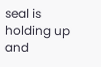seal is holding up and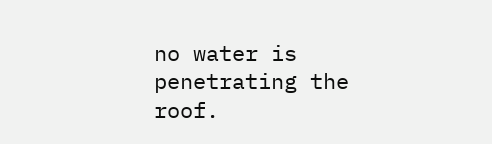no water is penetrating the roof.